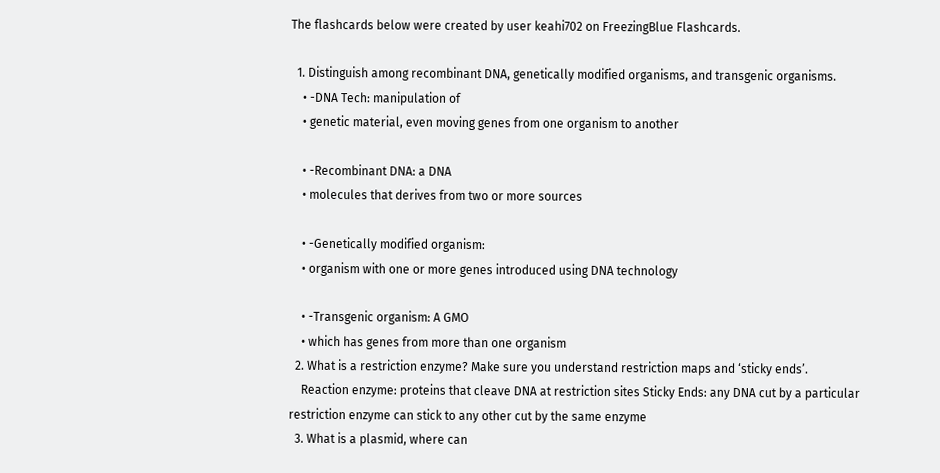The flashcards below were created by user keahi702 on FreezingBlue Flashcards.

  1. Distinguish among recombinant DNA, genetically modified organisms, and transgenic organisms.
    • -DNA Tech: manipulation of
    • genetic material, even moving genes from one organism to another

    • -Recombinant DNA: a DNA
    • molecules that derives from two or more sources

    • -Genetically modified organism:
    • organism with one or more genes introduced using DNA technology

    • -Transgenic organism: A GMO
    • which has genes from more than one organism
  2. What is a restriction enzyme? Make sure you understand restriction maps and ‘sticky ends’.
    Reaction enzyme: proteins that cleave DNA at restriction sites Sticky Ends: any DNA cut by a particular restriction enzyme can stick to any other cut by the same enzyme
  3. What is a plasmid, where can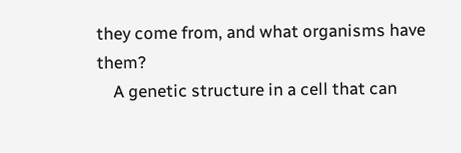they come from, and what organisms have them?
    A genetic structure in a cell that can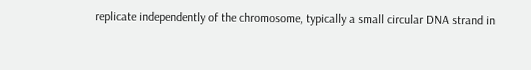replicate independently of the chromosome, typically a small circular DNA strand in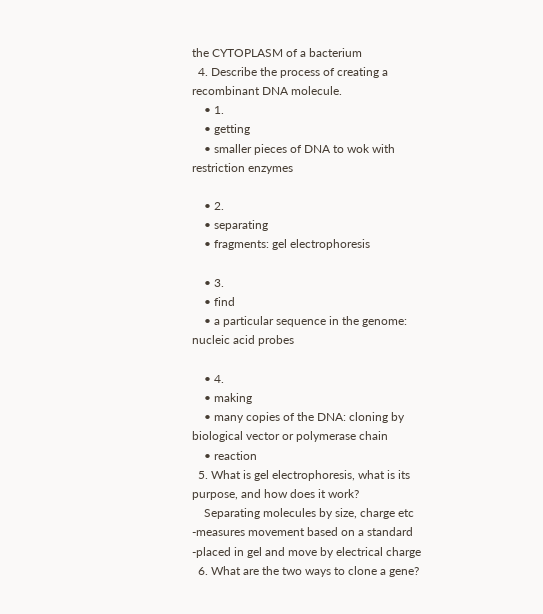the CYTOPLASM of a bacterium
  4. Describe the process of creating a recombinant DNA molecule.
    • 1.
    • getting
    • smaller pieces of DNA to wok with restriction enzymes

    • 2.
    • separating
    • fragments: gel electrophoresis

    • 3.
    • find
    • a particular sequence in the genome: nucleic acid probes

    • 4.
    • making
    • many copies of the DNA: cloning by biological vector or polymerase chain
    • reaction
  5. What is gel electrophoresis, what is its purpose, and how does it work?
    Separating molecules by size, charge etc -measures movement based on a standard -placed in gel and move by electrical charge
  6. What are the two ways to clone a gene?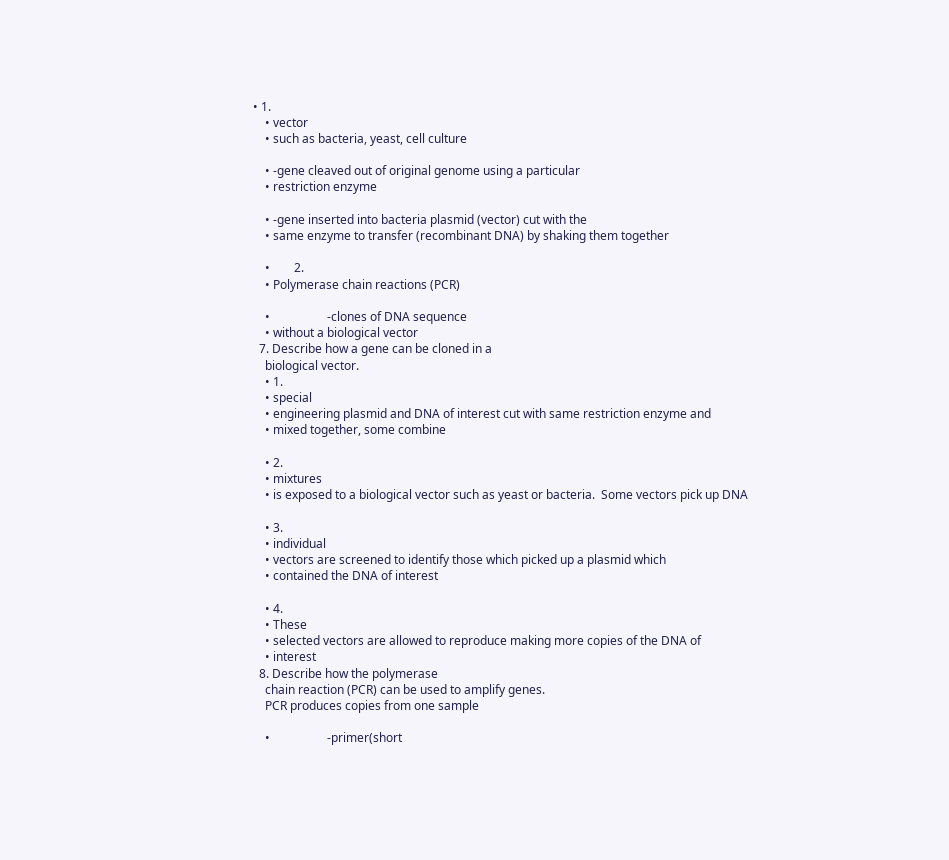• 1.
    • vector
    • such as bacteria, yeast, cell culture

    • -gene cleaved out of original genome using a particular
    • restriction enzyme

    • -gene inserted into bacteria plasmid (vector) cut with the
    • same enzyme to transfer (recombinant DNA) by shaking them together

    •        2.
    • Polymerase chain reactions (PCR)

    •                   -clones of DNA sequence
    • without a biological vector
  7. Describe how a gene can be cloned in a
    biological vector.
    • 1.
    • special
    • engineering plasmid and DNA of interest cut with same restriction enzyme and
    • mixed together, some combine

    • 2.
    • mixtures
    • is exposed to a biological vector such as yeast or bacteria.  Some vectors pick up DNA

    • 3.
    • individual
    • vectors are screened to identify those which picked up a plasmid which
    • contained the DNA of interest

    • 4.
    • These
    • selected vectors are allowed to reproduce making more copies of the DNA of
    • interest
  8. Describe how the polymerase
    chain reaction (PCR) can be used to amplify genes.
    PCR produces copies from one sample

    •                   -primer(short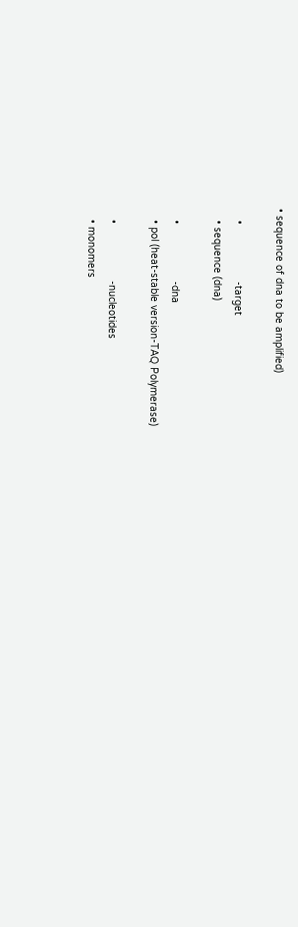• sequence of dna to be amplified)

    •                   -target
    • sequence (dna)

    •                   -dna
    • pol (heat-stable version-TAQ Polymerase)

    •                   -nucleotides
    • monomers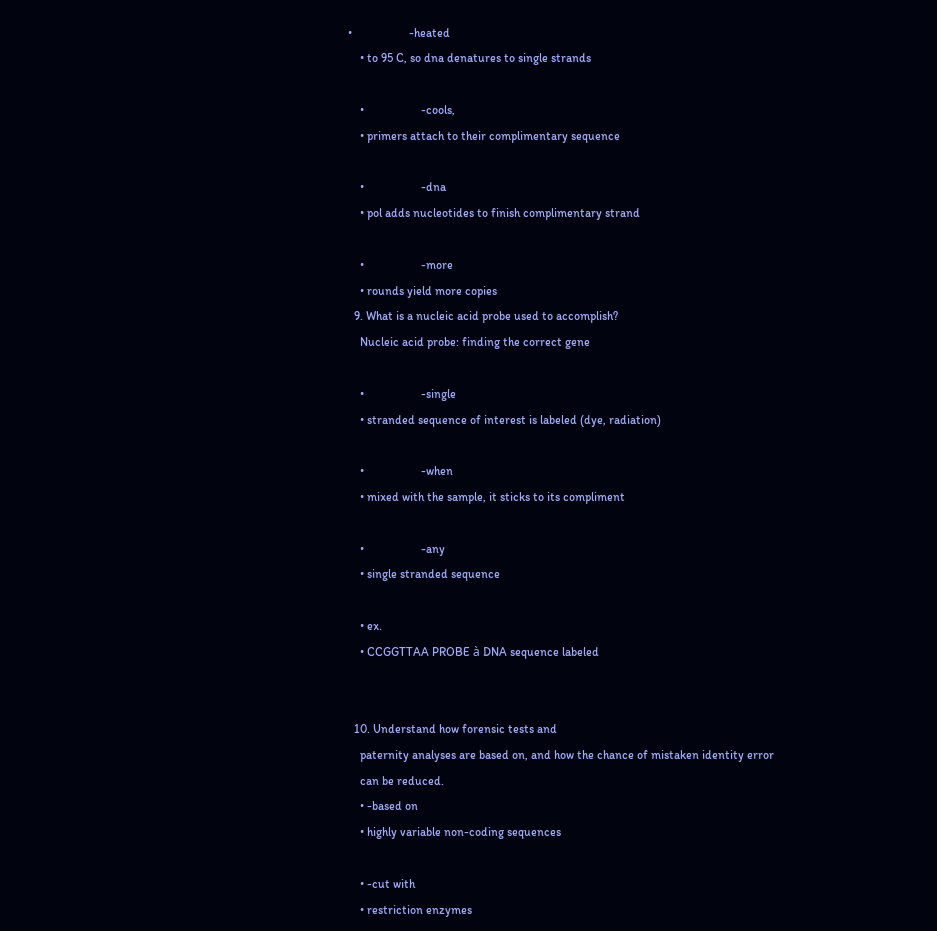•                   -heated
    • to 95 C, so dna denatures to single strands

    •                   -cools,
    • primers attach to their complimentary sequence

    •                   -dna
    • pol adds nucleotides to finish complimentary strand

    •                   -more
    • rounds yield more copies
  9. What is a nucleic acid probe used to accomplish?
    Nucleic acid probe: finding the correct gene

    •                   -single
    • stranded sequence of interest is labeled (dye, radiation)

    •                   -when
    • mixed with the sample, it sticks to its compliment

    •                   -any
    • single stranded sequence

    • ex.
    • CCGGTTAA PROBE à DNA sequence labeled


  10. Understand how forensic tests and
    paternity analyses are based on, and how the chance of mistaken identity error
    can be reduced.
    • -based on
    • highly variable non-coding sequences

    • -cut with
    • restriction enzymes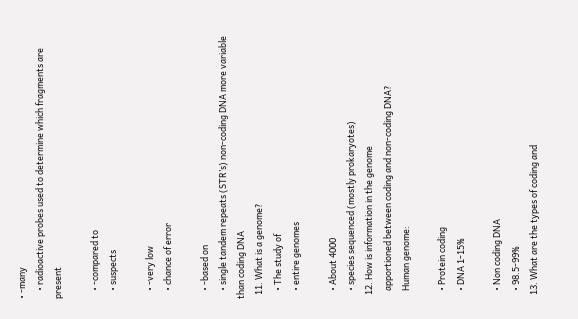• -many
    • radioactive probes used to determine which fragments are present

    • -compared to
    • suspects

    • -very low
    • chance of error

    • -based on
    • single tandem repeats (STR’s) non-coding DNA more variable than coding DNA
  11. What is a genome?
    • The study of
    • entire genomes

    • About 4000
    • species sequenced (mostly prokaryotes)
  12. How is information in the genome
    apportioned between coding and non-coding DNA?
    Human genome:

    • Protein coding
    • DNA 1-15%

    • Non coding DNA
    • 98.5-99%
  13. What are the types of coding and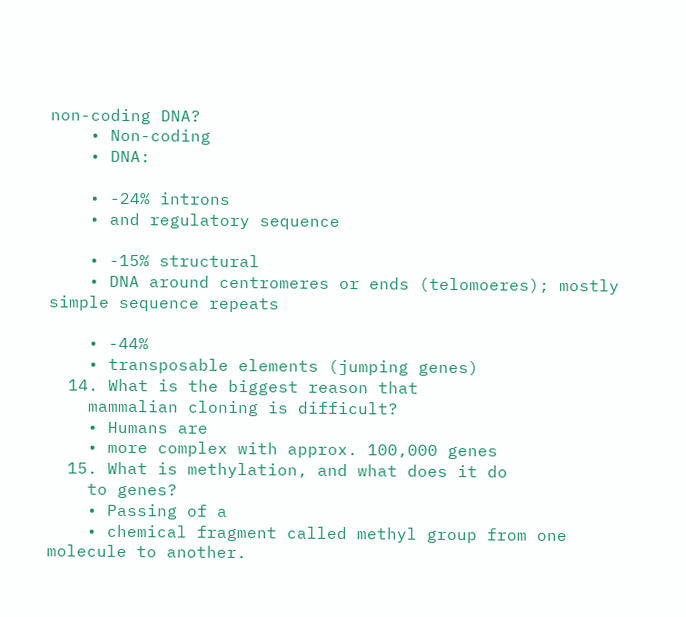non-coding DNA?
    • Non-coding
    • DNA:

    • -24% introns
    • and regulatory sequence

    • -15% structural
    • DNA around centromeres or ends (telomoeres); mostly simple sequence repeats

    • -44%
    • transposable elements (jumping genes)
  14. What is the biggest reason that
    mammalian cloning is difficult?
    • Humans are
    • more complex with approx. 100,000 genes
  15. What is methylation, and what does it do
    to genes?
    • Passing of a
    • chemical fragment called methyl group from one molecule to another.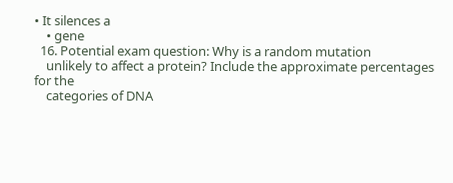• It silences a
    • gene
  16. Potential exam question: Why is a random mutation
    unlikely to affect a protein? Include the approximate percentages for the
    categories of DNA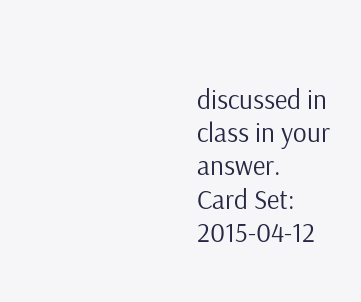discussed in class in your answer.
Card Set:
2015-04-12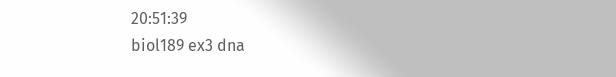20:51:39
biol189 ex3 dna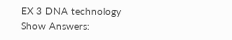EX 3 DNA technology
Show Answers: